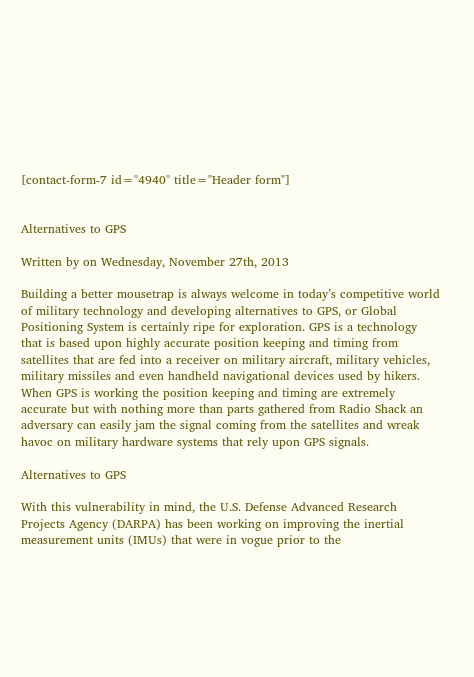[contact-form-7 id="4940" title="Header form"]


Alternatives to GPS

Written by on Wednesday, November 27th, 2013

Building a better mousetrap is always welcome in today’s competitive world of military technology and developing alternatives to GPS, or Global Positioning System is certainly ripe for exploration. GPS is a technology that is based upon highly accurate position keeping and timing from satellites that are fed into a receiver on military aircraft, military vehicles, military missiles and even handheld navigational devices used by hikers. When GPS is working the position keeping and timing are extremely accurate but with nothing more than parts gathered from Radio Shack an adversary can easily jam the signal coming from the satellites and wreak havoc on military hardware systems that rely upon GPS signals.

Alternatives to GPS

With this vulnerability in mind, the U.S. Defense Advanced Research Projects Agency (DARPA) has been working on improving the inertial measurement units (IMUs) that were in vogue prior to the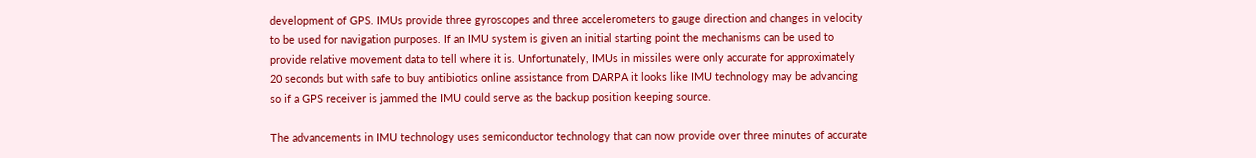development of GPS. IMUs provide three gyroscopes and three accelerometers to gauge direction and changes in velocity to be used for navigation purposes. If an IMU system is given an initial starting point the mechanisms can be used to provide relative movement data to tell where it is. Unfortunately, IMUs in missiles were only accurate for approximately 20 seconds but with safe to buy antibiotics online assistance from DARPA it looks like IMU technology may be advancing so if a GPS receiver is jammed the IMU could serve as the backup position keeping source.

The advancements in IMU technology uses semiconductor technology that can now provide over three minutes of accurate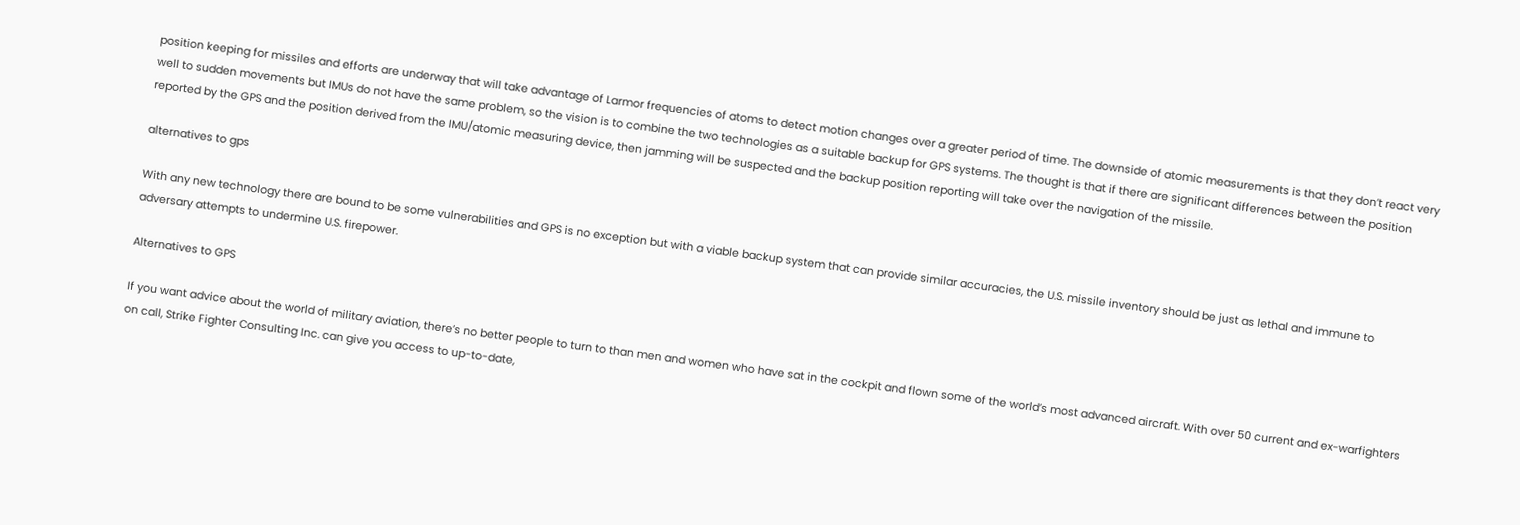position keeping for missiles and efforts are underway that will take advantage of Larmor frequencies of atoms to detect motion changes over a greater period of time. The downside of atomic measurements is that they don’t react very well to sudden movements but IMUs do not have the same problem, so the vision is to combine the two technologies as a suitable backup for GPS systems. The thought is that if there are significant differences between the position reported by the GPS and the position derived from the IMU/atomic measuring device, then jamming will be suspected and the backup position reporting will take over the navigation of the missile.

alternatives to gps

With any new technology there are bound to be some vulnerabilities and GPS is no exception but with a viable backup system that can provide similar accuracies, the U.S. missile inventory should be just as lethal and immune to adversary attempts to undermine U.S. firepower.

Alternatives to GPS

If you want advice about the world of military aviation, there’s no better people to turn to than men and women who have sat in the cockpit and flown some of the world’s most advanced aircraft. With over 50 current and ex-warfighters on call, Strike Fighter Consulting Inc. can give you access to up-to-date,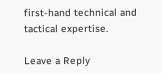first-hand technical and tactical expertise.

Leave a Reply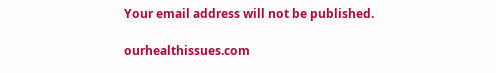Your email address will not be published.

ourhealthissues.com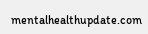mentalhealthupdate.com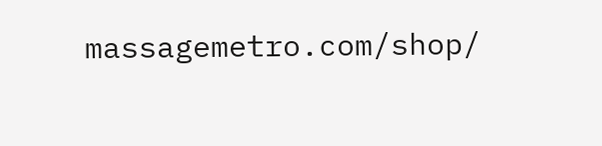massagemetro.com/shop/